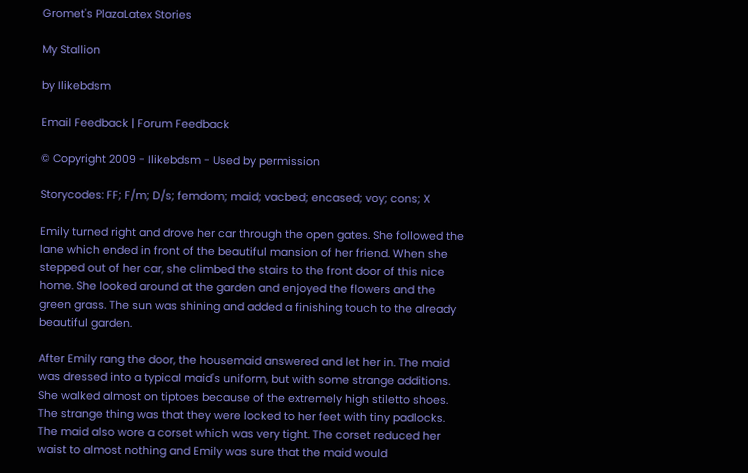Gromet's PlazaLatex Stories

My Stallion

by Ilikebdsm

Email Feedback | Forum Feedback

© Copyright 2009 - Ilikebdsm - Used by permission

Storycodes: FF; F/m; D/s; femdom; maid; vacbed; encased; voy; cons; X

Emily turned right and drove her car through the open gates. She followed the lane which ended in front of the beautiful mansion of her friend. When she stepped out of her car, she climbed the stairs to the front door of this nice home. She looked around at the garden and enjoyed the flowers and the green grass. The sun was shining and added a finishing touch to the already beautiful garden.

After Emily rang the door, the housemaid answered and let her in. The maid was dressed into a typical maid's uniform, but with some strange additions. She walked almost on tiptoes because of the extremely high stiletto shoes. The strange thing was that they were locked to her feet with tiny padlocks. The maid also wore a corset which was very tight. The corset reduced her waist to almost nothing and Emily was sure that the maid would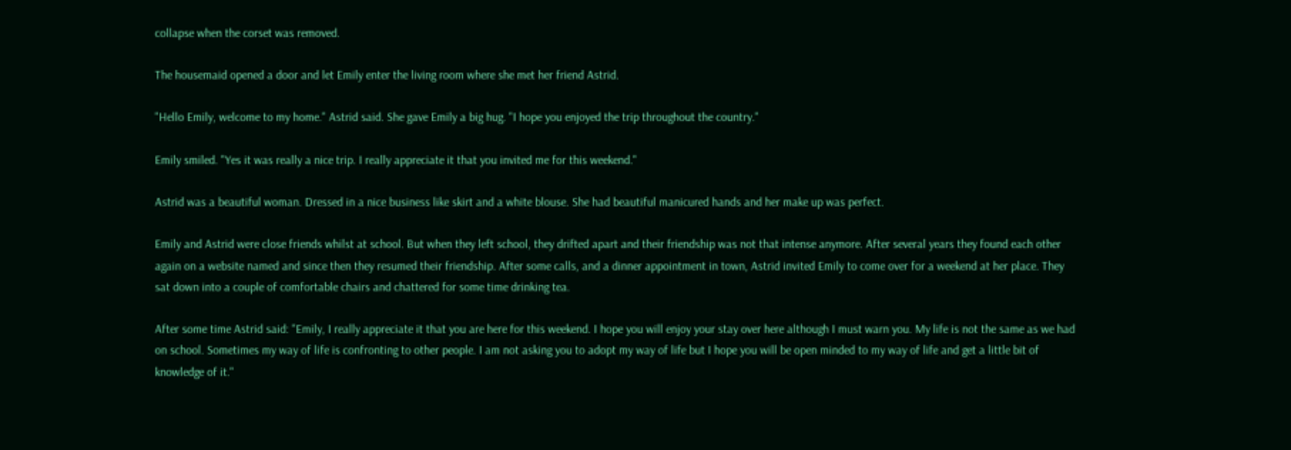collapse when the corset was removed.

The housemaid opened a door and let Emily enter the living room where she met her friend Astrid.

"Hello Emily, welcome to my home." Astrid said. She gave Emily a big hug. "I hope you enjoyed the trip throughout the country."

Emily smiled. "Yes it was really a nice trip. I really appreciate it that you invited me for this weekend."

Astrid was a beautiful woman. Dressed in a nice business like skirt and a white blouse. She had beautiful manicured hands and her make up was perfect.

Emily and Astrid were close friends whilst at school. But when they left school, they drifted apart and their friendship was not that intense anymore. After several years they found each other again on a website named and since then they resumed their friendship. After some calls, and a dinner appointment in town, Astrid invited Emily to come over for a weekend at her place. They sat down into a couple of comfortable chairs and chattered for some time drinking tea.

After some time Astrid said: "Emily, I really appreciate it that you are here for this weekend. I hope you will enjoy your stay over here although I must warn you. My life is not the same as we had on school. Sometimes my way of life is confronting to other people. I am not asking you to adopt my way of life but I hope you will be open minded to my way of life and get a little bit of knowledge of it."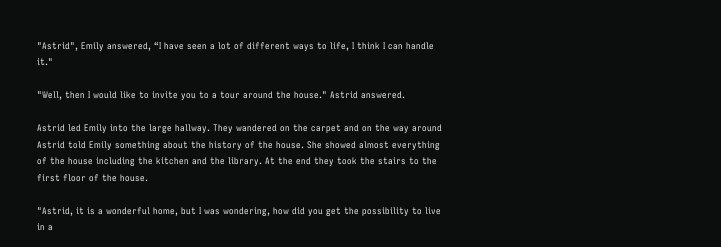"Astrid", Emily answered, “I have seen a lot of different ways to life, I think I can handle it."

"Well, then I would like to invite you to a tour around the house." Astrid answered.

Astrid led Emily into the large hallway. They wandered on the carpet and on the way around Astrid told Emily something about the history of the house. She showed almost everything of the house including the kitchen and the library. At the end they took the stairs to the first floor of the house.

"Astrid, it is a wonderful home, but I was wondering, how did you get the possibility to live in a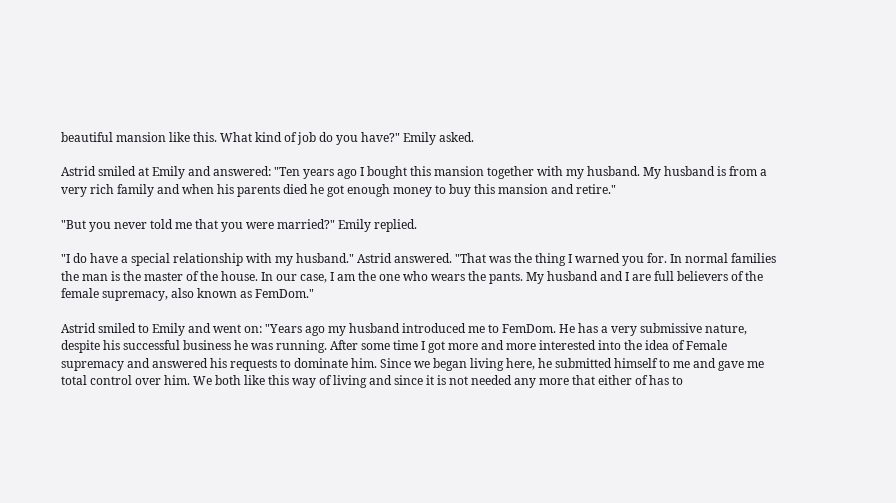beautiful mansion like this. What kind of job do you have?" Emily asked.

Astrid smiled at Emily and answered: "Ten years ago I bought this mansion together with my husband. My husband is from a very rich family and when his parents died he got enough money to buy this mansion and retire."

"But you never told me that you were married?" Emily replied.

"I do have a special relationship with my husband." Astrid answered. "That was the thing I warned you for. In normal families the man is the master of the house. In our case, I am the one who wears the pants. My husband and I are full believers of the female supremacy, also known as FemDom."

Astrid smiled to Emily and went on: "Years ago my husband introduced me to FemDom. He has a very submissive nature, despite his successful business he was running. After some time I got more and more interested into the idea of Female supremacy and answered his requests to dominate him. Since we began living here, he submitted himself to me and gave me total control over him. We both like this way of living and since it is not needed any more that either of has to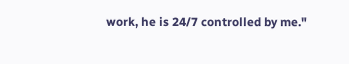work, he is 24/7 controlled by me."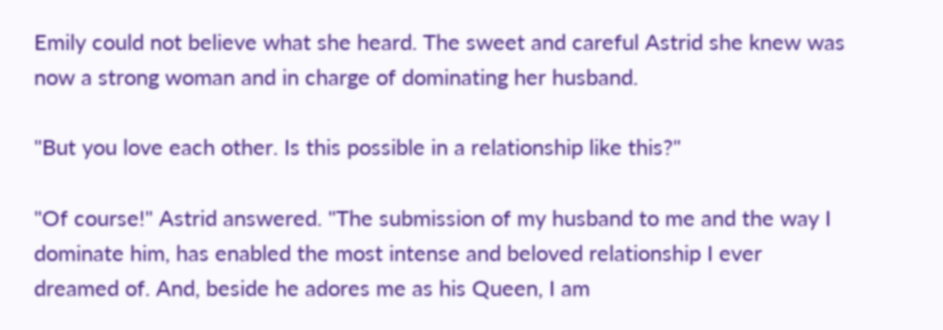Emily could not believe what she heard. The sweet and careful Astrid she knew was now a strong woman and in charge of dominating her husband.

"But you love each other. Is this possible in a relationship like this?"

"Of course!" Astrid answered. "The submission of my husband to me and the way I dominate him, has enabled the most intense and beloved relationship I ever dreamed of. And, beside he adores me as his Queen, I am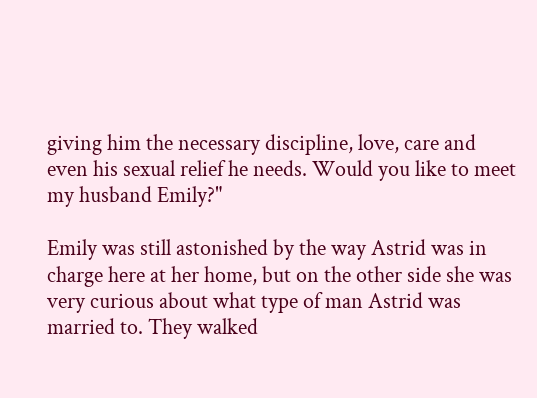giving him the necessary discipline, love, care and even his sexual relief he needs. Would you like to meet my husband Emily?"

Emily was still astonished by the way Astrid was in charge here at her home, but on the other side she was very curious about what type of man Astrid was married to. They walked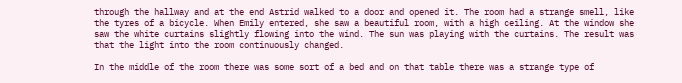through the hallway and at the end Astrid walked to a door and opened it. The room had a strange smell, like the tyres of a bicycle. When Emily entered, she saw a beautiful room, with a high ceiling. At the window she saw the white curtains slightly flowing into the wind. The sun was playing with the curtains. The result was that the light into the room continuously changed.

In the middle of the room there was some sort of a bed and on that table there was a strange type of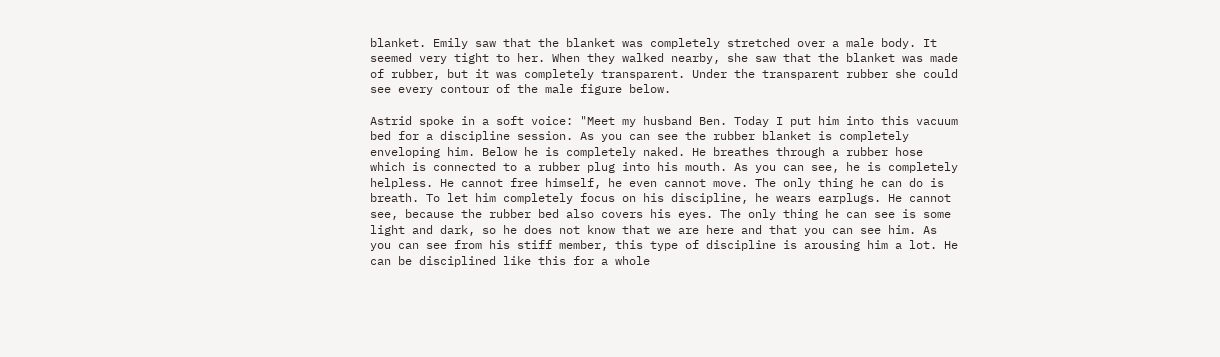blanket. Emily saw that the blanket was completely stretched over a male body. It seemed very tight to her. When they walked nearby, she saw that the blanket was made of rubber, but it was completely transparent. Under the transparent rubber she could see every contour of the male figure below.

Astrid spoke in a soft voice: "Meet my husband Ben. Today I put him into this vacuum bed for a discipline session. As you can see the rubber blanket is completely enveloping him. Below he is completely naked. He breathes through a rubber hose which is connected to a rubber plug into his mouth. As you can see, he is completely helpless. He cannot free himself, he even cannot move. The only thing he can do is breath. To let him completely focus on his discipline, he wears earplugs. He cannot see, because the rubber bed also covers his eyes. The only thing he can see is some light and dark, so he does not know that we are here and that you can see him. As you can see from his stiff member, this type of discipline is arousing him a lot. He can be disciplined like this for a whole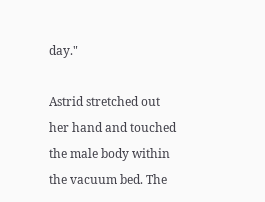day."

Astrid stretched out her hand and touched the male body within the vacuum bed. The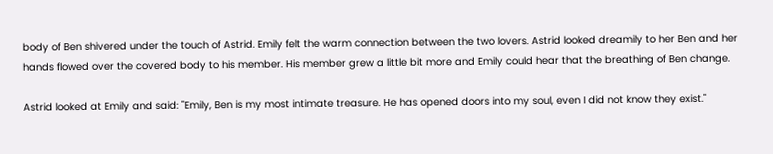body of Ben shivered under the touch of Astrid. Emily felt the warm connection between the two lovers. Astrid looked dreamily to her Ben and her hands flowed over the covered body to his member. His member grew a little bit more and Emily could hear that the breathing of Ben change.

Astrid looked at Emily and said: "Emily, Ben is my most intimate treasure. He has opened doors into my soul, even I did not know they exist."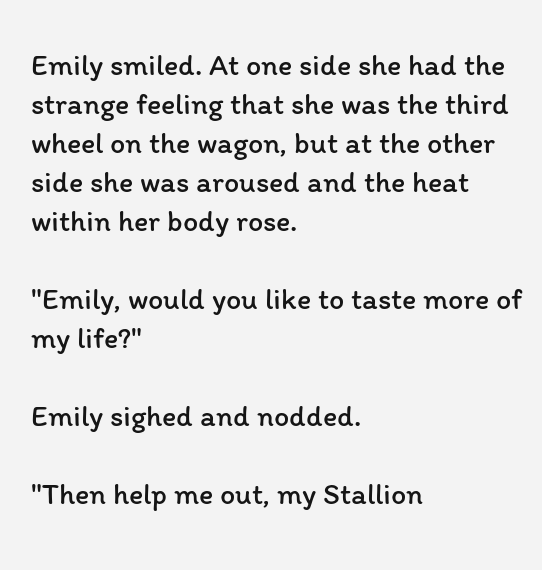Emily smiled. At one side she had the strange feeling that she was the third wheel on the wagon, but at the other side she was aroused and the heat within her body rose.

"Emily, would you like to taste more of my life?"

Emily sighed and nodded.

"Then help me out, my Stallion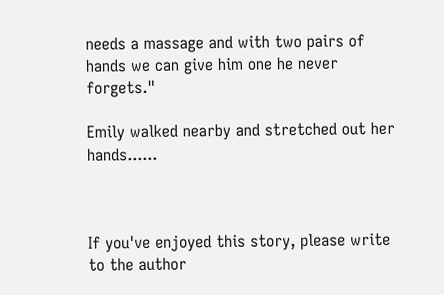needs a massage and with two pairs of hands we can give him one he never forgets."

Emily walked nearby and stretched out her hands......



If you've enjoyed this story, please write to the author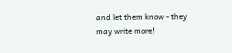and let them know - they may write more!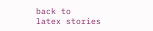back to
latex stories